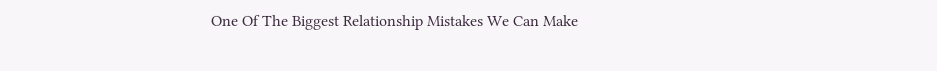One Of The Biggest Relationship Mistakes We Can Make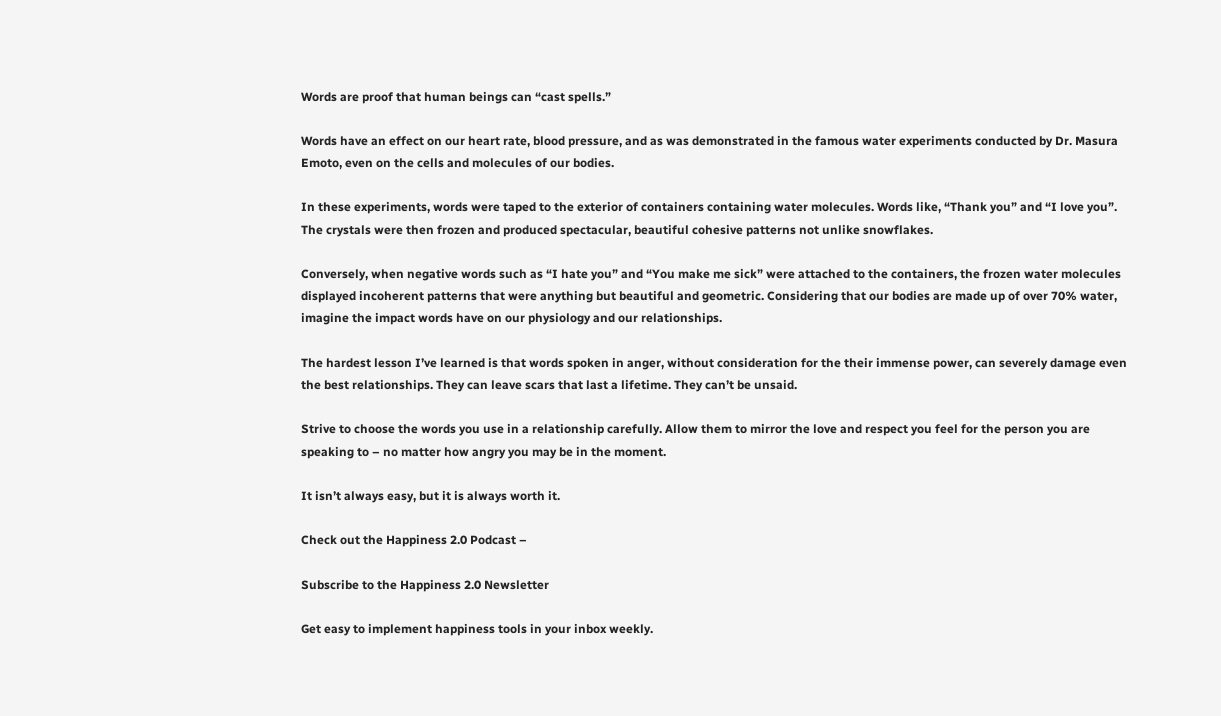Words are proof that human beings can “cast spells.”

Words have an effect on our heart rate, blood pressure, and as was demonstrated in the famous water experiments conducted by Dr. Masura Emoto, even on the cells and molecules of our bodies.

In these experiments, words were taped to the exterior of containers containing water molecules. Words like, “Thank you” and “I love you”. The crystals were then frozen and produced spectacular, beautiful cohesive patterns not unlike snowflakes.

Conversely, when negative words such as “I hate you” and “You make me sick” were attached to the containers, the frozen water molecules displayed incoherent patterns that were anything but beautiful and geometric. Considering that our bodies are made up of over 70% water, imagine the impact words have on our physiology and our relationships.

The hardest lesson I’ve learned is that words spoken in anger, without consideration for the their immense power, can severely damage even the best relationships. They can leave scars that last a lifetime. They can’t be unsaid.

Strive to choose the words you use in a relationship carefully. Allow them to mirror the love and respect you feel for the person you are speaking to – no matter how angry you may be in the moment.

It isn’t always easy, but it is always worth it.

Check out the Happiness 2.0 Podcast –

Subscribe to the Happiness 2.0 Newsletter

Get easy to implement happiness tools in your inbox weekly.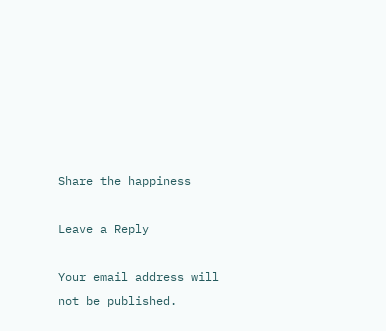Share the happiness

Leave a Reply

Your email address will not be published.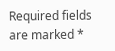Required fields are marked *